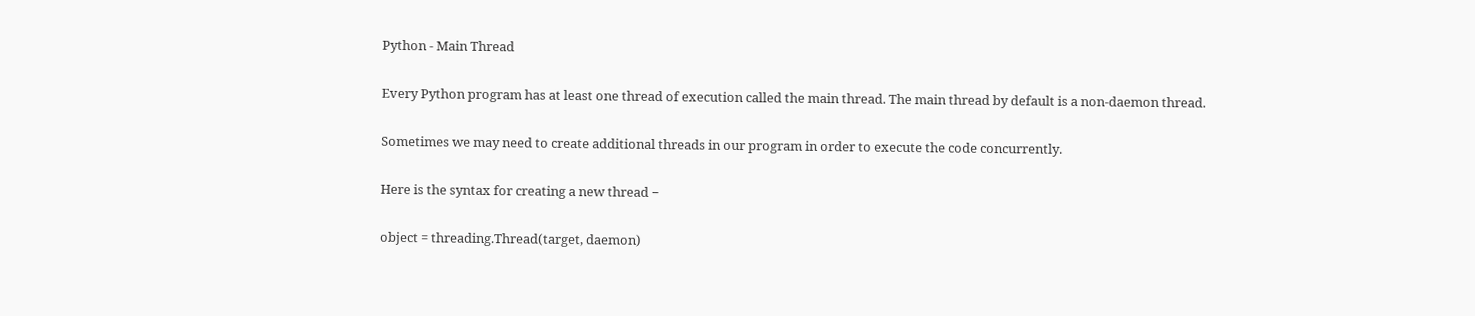Python - Main Thread

Every Python program has at least one thread of execution called the main thread. The main thread by default is a non-daemon thread.

Sometimes we may need to create additional threads in our program in order to execute the code concurrently.

Here is the syntax for creating a new thread −

object = threading.Thread(target, daemon)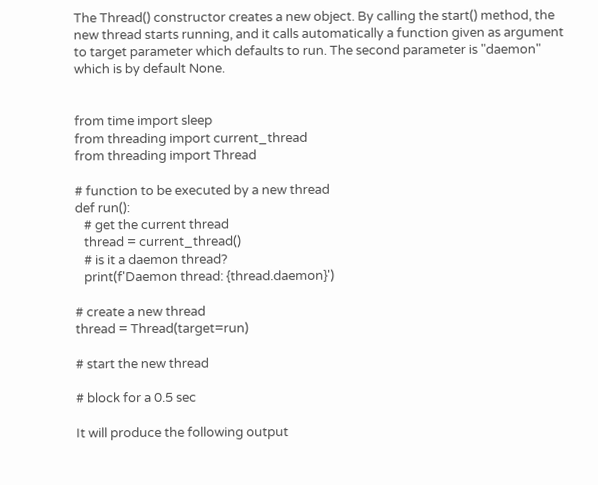The Thread() constructor creates a new object. By calling the start() method, the new thread starts running, and it calls automatically a function given as argument to target parameter which defaults to run. The second parameter is "daemon" which is by default None.


from time import sleep
from threading import current_thread
from threading import Thread

# function to be executed by a new thread
def run():
   # get the current thread
   thread = current_thread()
   # is it a daemon thread?
   print(f'Daemon thread: {thread.daemon}')

# create a new thread
thread = Thread(target=run)

# start the new thread

# block for a 0.5 sec

It will produce the following output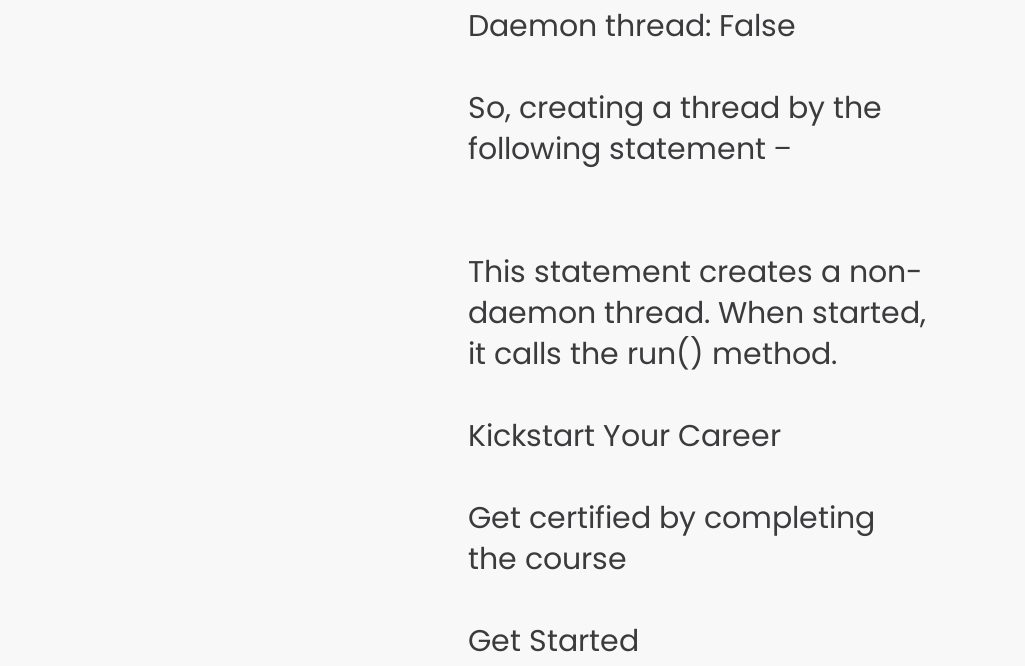Daemon thread: False

So, creating a thread by the following statement −


This statement creates a non-daemon thread. When started, it calls the run() method.

Kickstart Your Career

Get certified by completing the course

Get Started